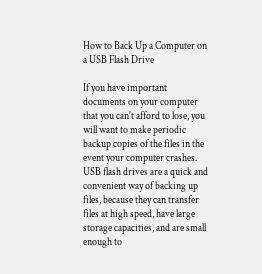How to Back Up a Computer on a USB Flash Drive

If you have important documents on your computer that you can't afford to lose, you will want to make periodic backup copies of the files in the event your computer crashes. USB flash drives are a quick and convenient way of backing up files, because they can transfer files at high speed, have large storage capacities, and are small enough to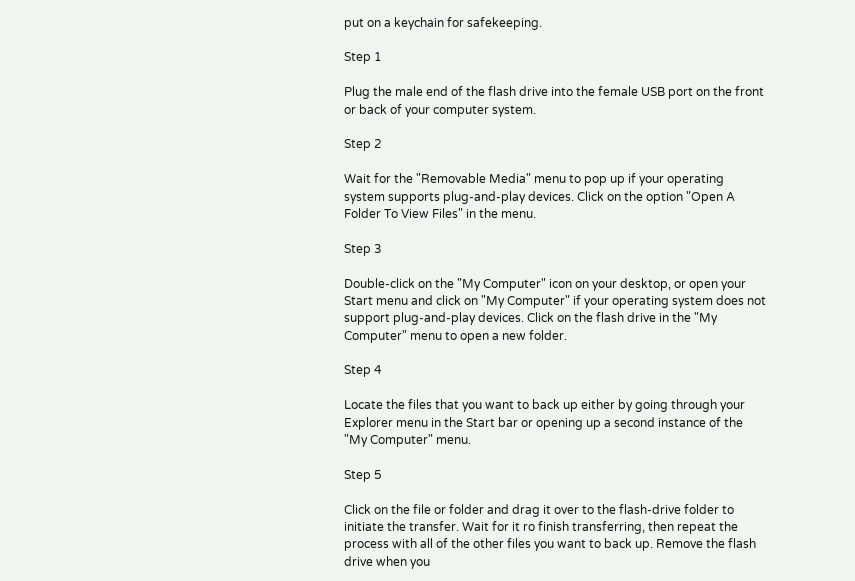put on a keychain for safekeeping.

Step 1

Plug the male end of the flash drive into the female USB port on the front or back of your computer system.

Step 2

Wait for the "Removable Media" menu to pop up if your operating system supports plug-and-play devices. Click on the option "Open A Folder To View Files" in the menu.

Step 3

Double-click on the "My Computer" icon on your desktop, or open your Start menu and click on "My Computer" if your operating system does not support plug-and-play devices. Click on the flash drive in the "My Computer" menu to open a new folder.

Step 4

Locate the files that you want to back up either by going through your Explorer menu in the Start bar or opening up a second instance of the "My Computer" menu.

Step 5

Click on the file or folder and drag it over to the flash-drive folder to initiate the transfer. Wait for it ro finish transferring, then repeat the process with all of the other files you want to back up. Remove the flash drive when you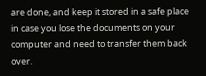are done, and keep it stored in a safe place in case you lose the documents on your computer and need to transfer them back over.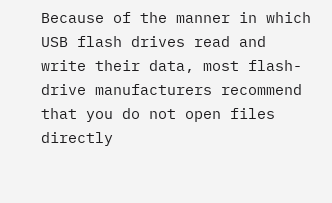Because of the manner in which USB flash drives read and write their data, most flash-drive manufacturers recommend that you do not open files directly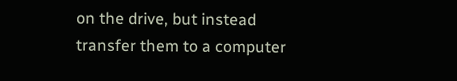on the drive, but instead transfer them to a computer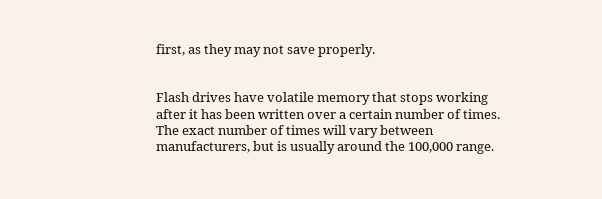first, as they may not save properly.


Flash drives have volatile memory that stops working after it has been written over a certain number of times. The exact number of times will vary between manufacturers, but is usually around the 100,000 range.